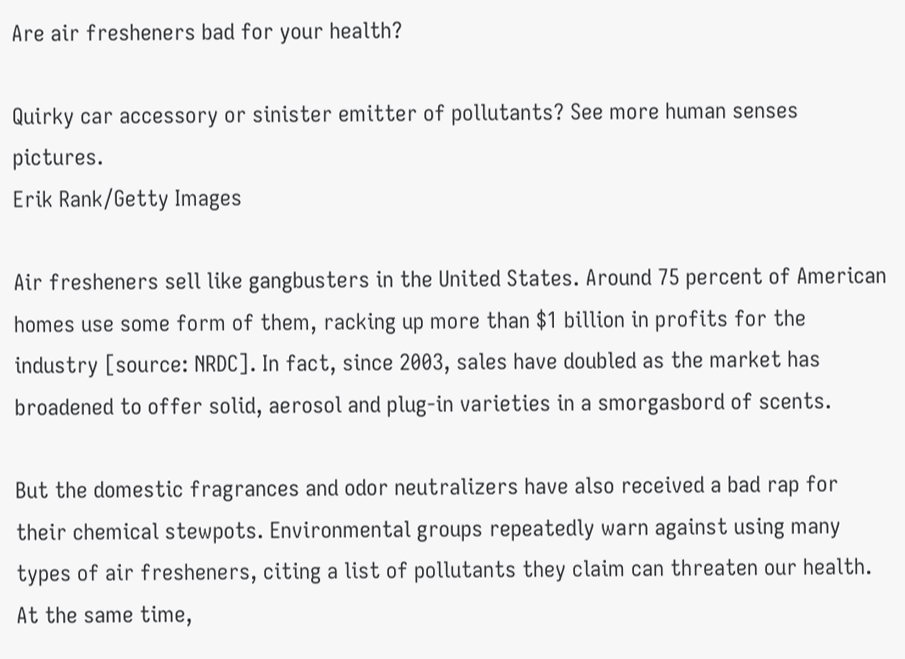Are air fresheners bad for your health?

Quirky car accessory or sinister emitter of pollutants? See more human senses pictures.
Erik Rank/Getty Images

Air fresheners sell like gangbusters in the United States. Around 75 percent of American homes use some form of them, racking up more than $1 billion in profits for the industry [source: NRDC]. In fact, since 2003, sales have doubled as the market has broadened to offer solid, aerosol and plug-in varieties in a smorgasbord of scents.

But the domestic fragrances and odor neutralizers have also received a bad rap for their chemical stewpots. Environmental groups repeatedly warn against using many types of air fresheners, citing a list of pollutants they claim can threaten our health. At the same time,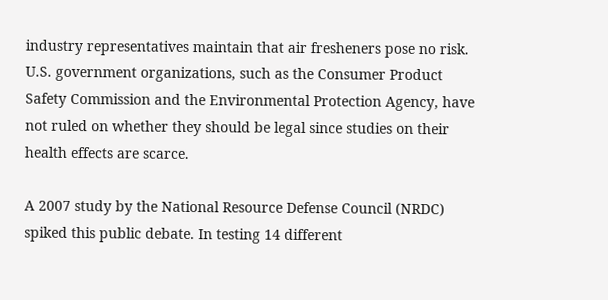industry representatives maintain that air fresheners pose no risk. U.S. government organizations, such as the Consumer Product Safety Commission and the Environmental Protection Agency, have not ruled on whether they should be legal since studies on their health effects are scarce.

A 2007 study by the National Resource Defense Council (NRDC) spiked this public debate. In testing 14 different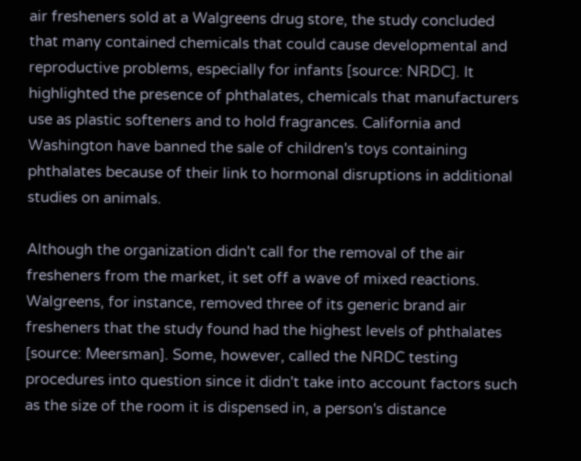air fresheners sold at a Walgreens drug store, the study concluded that many contained chemicals that could cause developmental and reproductive problems, especially for infants [source: NRDC]. It highlighted the presence of phthalates, chemicals that manufacturers use as plastic softeners and to hold fragrances. California and Washington have banned the sale of children's toys containing phthalates because of their link to hormonal disruptions in additional studies on animals.

Although the organization didn't call for the removal of the air fresheners from the market, it set off a wave of mixed reactions. Walgreens, for instance, removed three of its generic brand air fresheners that the study found had the highest levels of phthalates [source: Meersman]. Some, however, called the NRDC testing procedures into question since it didn't take into account factors such as the size of the room it is dispensed in, a person's distance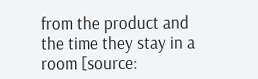from the product and the time they stay in a room [source: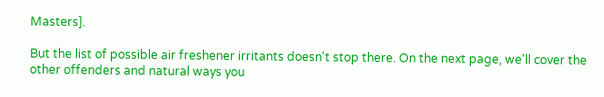Masters].

But the list of possible air freshener irritants doesn't stop there. On the next page, we'll cover the other offenders and natural ways you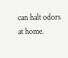can halt odors at home.